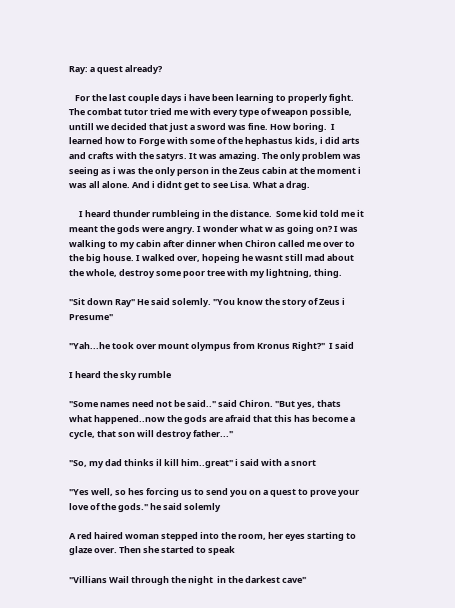Ray: a quest already?

   For the last couple days i have been learning to properly fight.  The combat tutor tried me with every type of weapon possible, untill we decided that just a sword was fine. How boring.  I learned how to Forge with some of the hephastus kids, i did arts and crafts with the satyrs. It was amazing. The only problem was seeing as i was the only person in the Zeus cabin at the moment i was all alone. And i didnt get to see Lisa. What a drag.

     I heard thunder rumbleing in the distance.  Some kid told me it meant the gods were angry. I wonder what w as going on? I was walking to my cabin after dinner when Chiron called me over to the big house. I walked over, hopeing he wasnt still mad about the whole, destroy some poor tree with my lightning, thing.

"Sit down Ray" He said solemly. "You know the story of Zeus i Presume"

"Yah...he took over mount olympus from Kronus Right?"  I said

I heard the sky rumble

"Some names need not be said.." said Chiron. "But yes, thats what happened..now the gods are afraid that this has become a cycle, that son will destroy father..."

"So, my dad thinks il kill him..great" i said with a snort

"Yes well, so hes forcing us to send you on a quest to prove your love of the gods." he said solemly

A red haired woman stepped into the room, her eyes starting to glaze over. Then she started to speak

"Villians Wail through the night  in the darkest cave"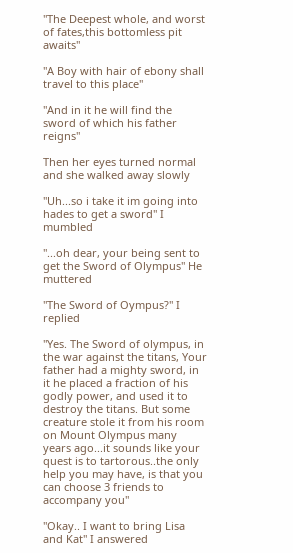"The Deepest whole, and worst of fates,this bottomless pit awaits"

"A Boy with hair of ebony shall travel to this place"

"And in it he will find the sword of which his father reigns"

Then her eyes turned normal and she walked away slowly

"Uh...so i take it im going into hades to get a sword" I mumbled

"...oh dear, your being sent to get the Sword of Olympus" He muttered

"The Sword of Oympus?" I replied

"Yes. The Sword of olympus, in the war against the titans, Your father had a mighty sword, in it he placed a fraction of his godly power, and used it to destroy the titans. But some creature stole it from his room on Mount Olympus many years ago...it sounds like your quest is to tartorous..the only help you may have, is that you can choose 3 friends to accompany you"

"Okay.. I want to bring Lisa and Kat" I answered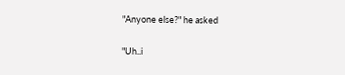"Anyone else?" he asked

"Uh..i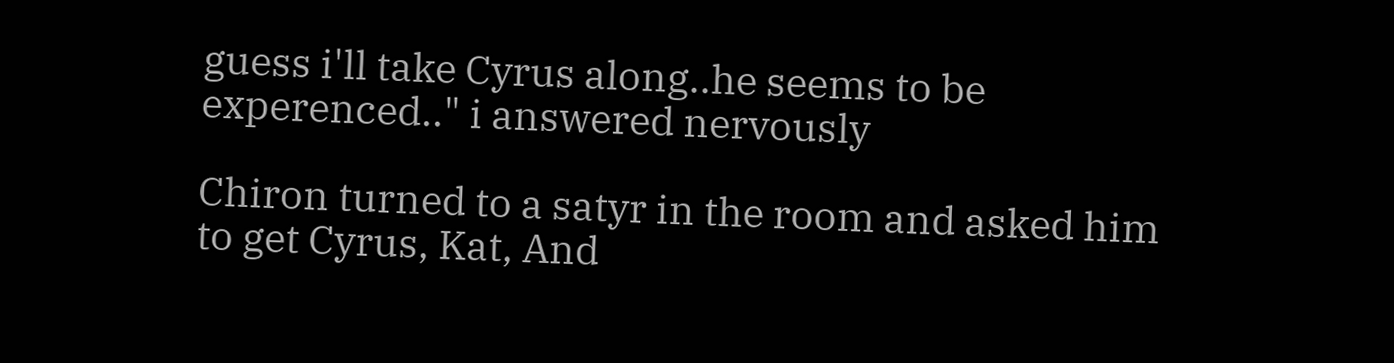guess i'll take Cyrus along..he seems to be experenced.." i answered nervously

Chiron turned to a satyr in the room and asked him to get Cyrus, Kat, And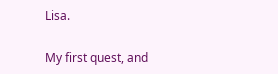Lisa.

My first quest, and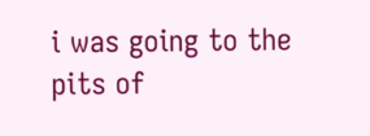i was going to the pits of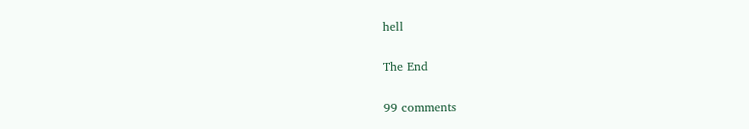hell

The End

99 comments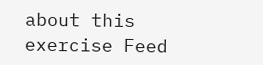about this exercise Feed